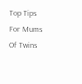Top Tips For Mums Of Twins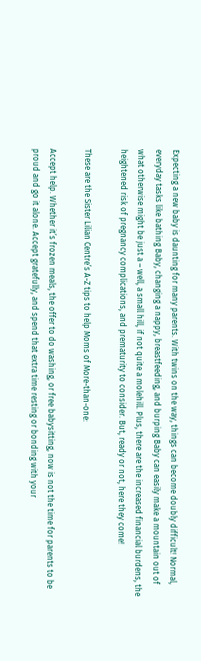Expecting a new baby is daunting for many parents. With twins on the way, things can become doubly difficult! Normal, everyday tasks like bathing Baby, changing a nappy, breastfeeding, and burping Baby can easily make a mountain out of what otherwise might be just a – well, a small hill, if not quite a molehill. Plus, there are the increased financial burdens, the heightened risk of pregnancy complications, and prematurity to consider. But, ready or not, here they come!

These are the Sister Lilian Centre’s A-Z tips to help Moms of More-than-one:

Accept help. Whether it’s frozen meals, the offer to do washing, or free babysitting, now is not the time for parents to be proud and go it alone. Accept gratefully, and spend that extra time resting or bonding with your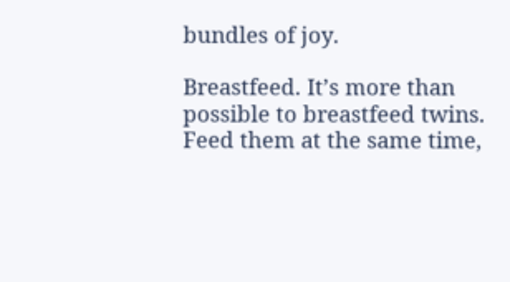bundles of joy.

Breastfeed. It’s more than possible to breastfeed twins. Feed them at the same time,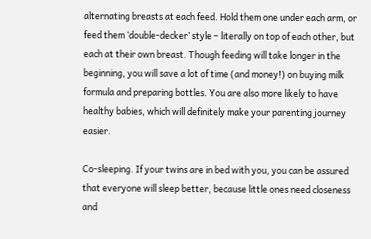alternating breasts at each feed. Hold them one under each arm, or feed them ‘double-decker’ style – literally on top of each other, but each at their own breast. Though feeding will take longer in the beginning, you will save a lot of time (and money!) on buying milk formula and preparing bottles. You are also more likely to have healthy babies, which will definitely make your parenting journey easier.

Co-sleeping. If your twins are in bed with you, you can be assured that everyone will sleep better, because little ones need closeness and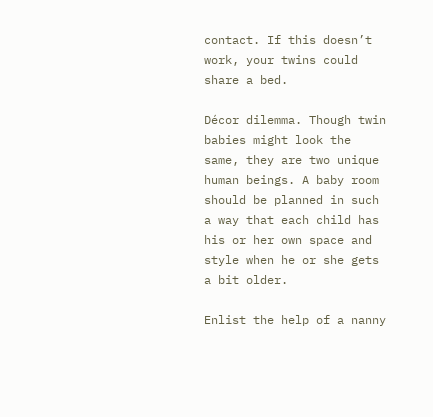contact. If this doesn’t work, your twins could share a bed.

Décor dilemma. Though twin babies might look the same, they are two unique human beings. A baby room should be planned in such a way that each child has his or her own space and style when he or she gets a bit older.

Enlist the help of a nanny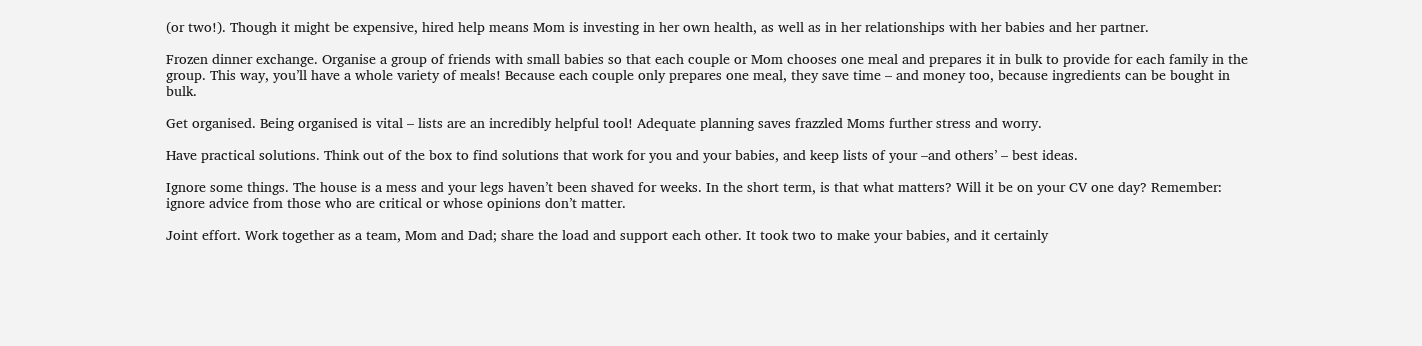(or two!). Though it might be expensive, hired help means Mom is investing in her own health, as well as in her relationships with her babies and her partner.

Frozen dinner exchange. Organise a group of friends with small babies so that each couple or Mom chooses one meal and prepares it in bulk to provide for each family in the group. This way, you’ll have a whole variety of meals! Because each couple only prepares one meal, they save time – and money too, because ingredients can be bought in bulk.

Get organised. Being organised is vital – lists are an incredibly helpful tool! Adequate planning saves frazzled Moms further stress and worry.

Have practical solutions. Think out of the box to find solutions that work for you and your babies, and keep lists of your –and others’ – best ideas.

Ignore some things. The house is a mess and your legs haven’t been shaved for weeks. In the short term, is that what matters? Will it be on your CV one day? Remember: ignore advice from those who are critical or whose opinions don’t matter.

Joint effort. Work together as a team, Mom and Dad; share the load and support each other. It took two to make your babies, and it certainly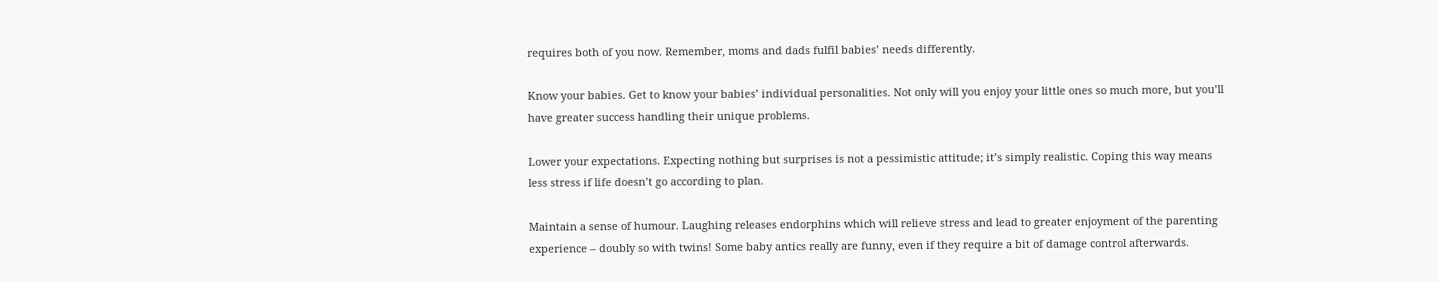requires both of you now. Remember, moms and dads fulfil babies’ needs differently.

Know your babies. Get to know your babies’ individual personalities. Not only will you enjoy your little ones so much more, but you’ll have greater success handling their unique problems.

Lower your expectations. Expecting nothing but surprises is not a pessimistic attitude; it’s simply realistic. Coping this way means less stress if life doesn’t go according to plan.

Maintain a sense of humour. Laughing releases endorphins which will relieve stress and lead to greater enjoyment of the parenting experience – doubly so with twins! Some baby antics really are funny, even if they require a bit of damage control afterwards.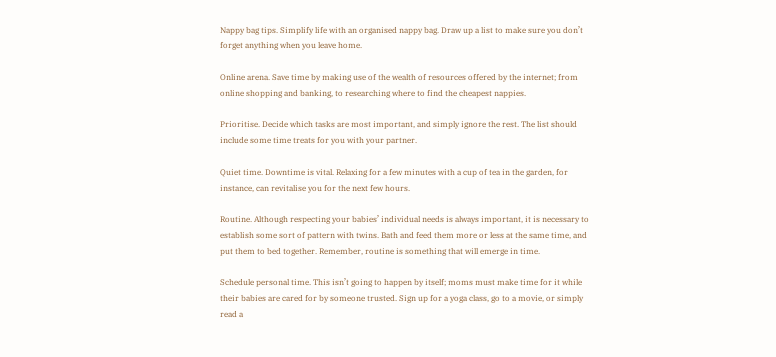Nappy bag tips. Simplify life with an organised nappy bag. Draw up a list to make sure you don’t forget anything when you leave home.

Online arena. Save time by making use of the wealth of resources offered by the internet; from online shopping and banking, to researching where to find the cheapest nappies.

Prioritise. Decide which tasks are most important, and simply ignore the rest. The list should include some time treats for you with your partner.

Quiet time. Downtime is vital. Relaxing for a few minutes with a cup of tea in the garden, for instance, can revitalise you for the next few hours.

Routine. Although respecting your babies’ individual needs is always important, it is necessary to establish some sort of pattern with twins. Bath and feed them more or less at the same time, and put them to bed together. Remember, routine is something that will emerge in time.

Schedule personal time. This isn’t going to happen by itself; moms must make time for it while their babies are cared for by someone trusted. Sign up for a yoga class, go to a movie, or simply read a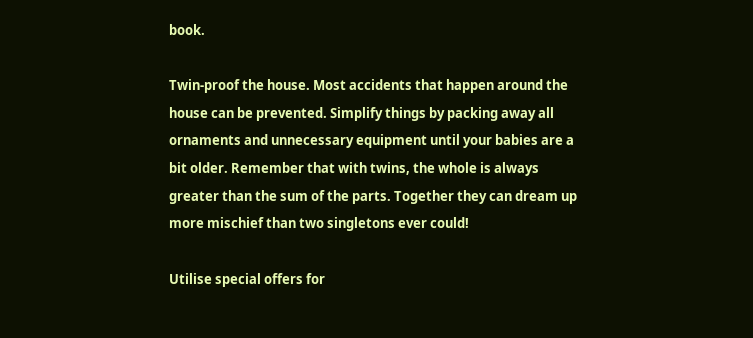book.

Twin-proof the house. Most accidents that happen around the house can be prevented. Simplify things by packing away all ornaments and unnecessary equipment until your babies are a bit older. Remember that with twins, the whole is always greater than the sum of the parts. Together they can dream up more mischief than two singletons ever could!

Utilise special offers for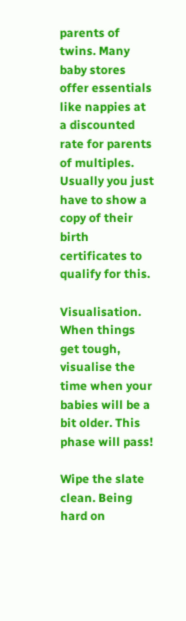parents of twins. Many baby stores offer essentials like nappies at a discounted rate for parents of multiples. Usually you just have to show a copy of their birth certificates to qualify for this.

Visualisation. When things get tough, visualise the time when your babies will be a bit older. This phase will pass!

Wipe the slate clean. Being hard on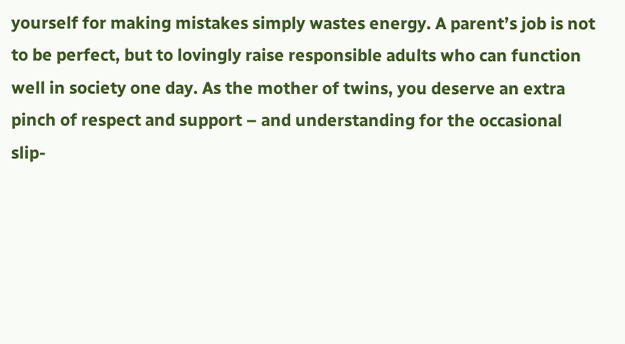yourself for making mistakes simply wastes energy. A parent’s job is not to be perfect, but to lovingly raise responsible adults who can function well in society one day. As the mother of twins, you deserve an extra pinch of respect and support – and understanding for the occasional slip-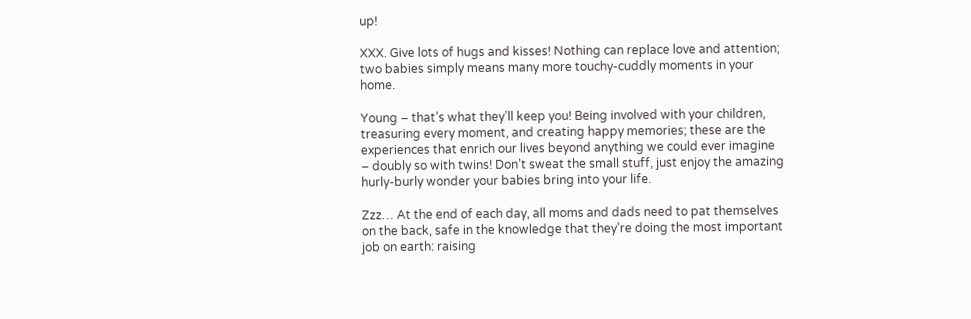up!

XXX. Give lots of hugs and kisses! Nothing can replace love and attention; two babies simply means many more touchy-cuddly moments in your home.

Young – that’s what they’ll keep you! Being involved with your children, treasuring every moment, and creating happy memories; these are the experiences that enrich our lives beyond anything we could ever imagine – doubly so with twins! Don’t sweat the small stuff, just enjoy the amazing hurly-burly wonder your babies bring into your life.

Zzz… At the end of each day, all moms and dads need to pat themselves on the back, safe in the knowledge that they’re doing the most important job on earth: raising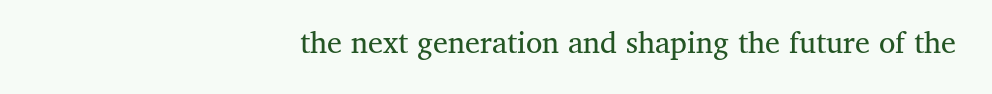the next generation and shaping the future of the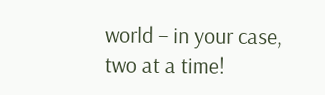world – in your case, two at a time!